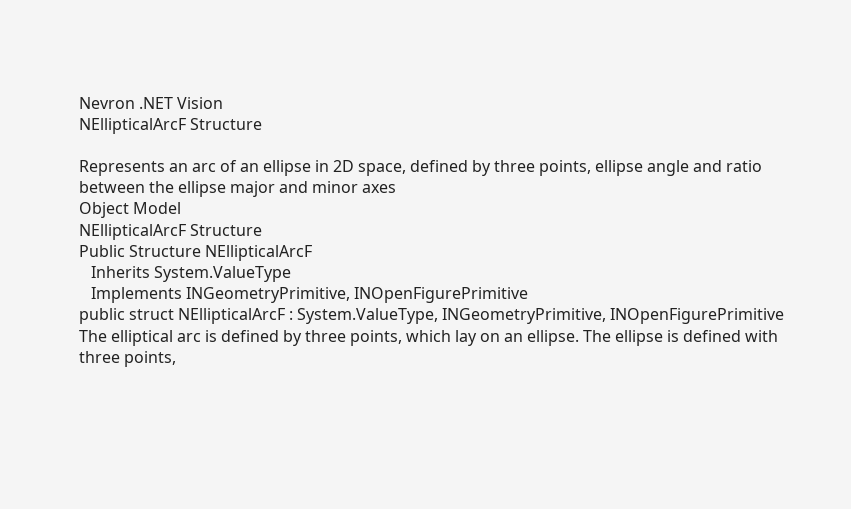Nevron .NET Vision
NEllipticalArcF Structure

Represents an arc of an ellipse in 2D space, defined by three points, ellipse angle and ratio between the ellipse major and minor axes
Object Model
NEllipticalArcF Structure
Public Structure NEllipticalArcF
   Inherits System.ValueType
   Implements INGeometryPrimitive, INOpenFigurePrimitive
public struct NEllipticalArcF : System.ValueType, INGeometryPrimitive, INOpenFigurePrimitive
The elliptical arc is defined by three points, which lay on an ellipse. The ellipse is defined with three points,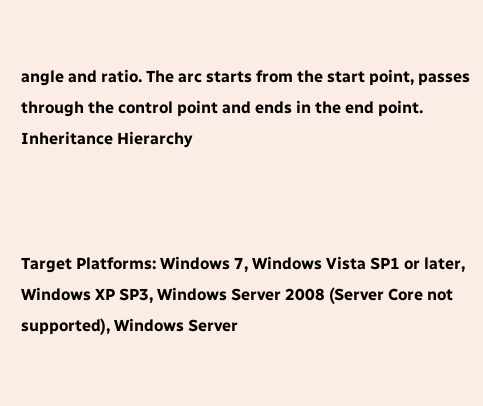angle and ratio. The arc starts from the start point, passes through the control point and ends in the end point.
Inheritance Hierarchy



Target Platforms: Windows 7, Windows Vista SP1 or later, Windows XP SP3, Windows Server 2008 (Server Core not supported), Windows Server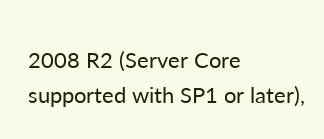2008 R2 (Server Core supported with SP1 or later),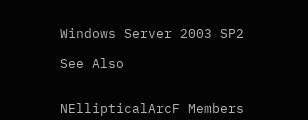Windows Server 2003 SP2

See Also


NEllipticalArcF Members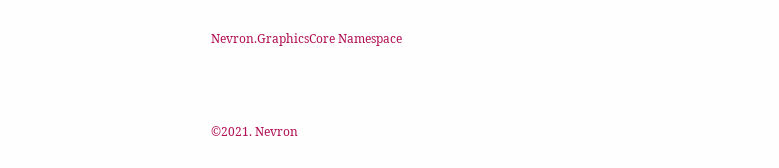Nevron.GraphicsCore Namespace



©2021. Nevron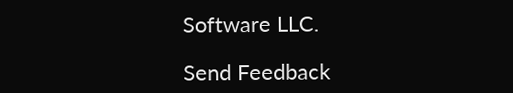Software LLC.

Send Feedback